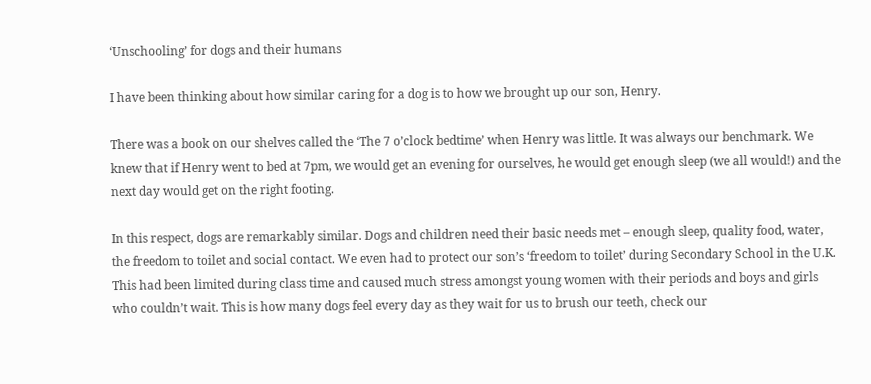‘Unschooling’ for dogs and their humans

I have been thinking about how similar caring for a dog is to how we brought up our son, Henry.

There was a book on our shelves called the ‘The 7 o’clock bedtime’ when Henry was little. It was always our benchmark. We knew that if Henry went to bed at 7pm, we would get an evening for ourselves, he would get enough sleep (we all would!) and the next day would get on the right footing.

In this respect, dogs are remarkably similar. Dogs and children need their basic needs met – enough sleep, quality food, water, the freedom to toilet and social contact. We even had to protect our son’s ‘freedom to toilet’ during Secondary School in the U.K. This had been limited during class time and caused much stress amongst young women with their periods and boys and girls who couldn’t wait. This is how many dogs feel every day as they wait for us to brush our teeth, check our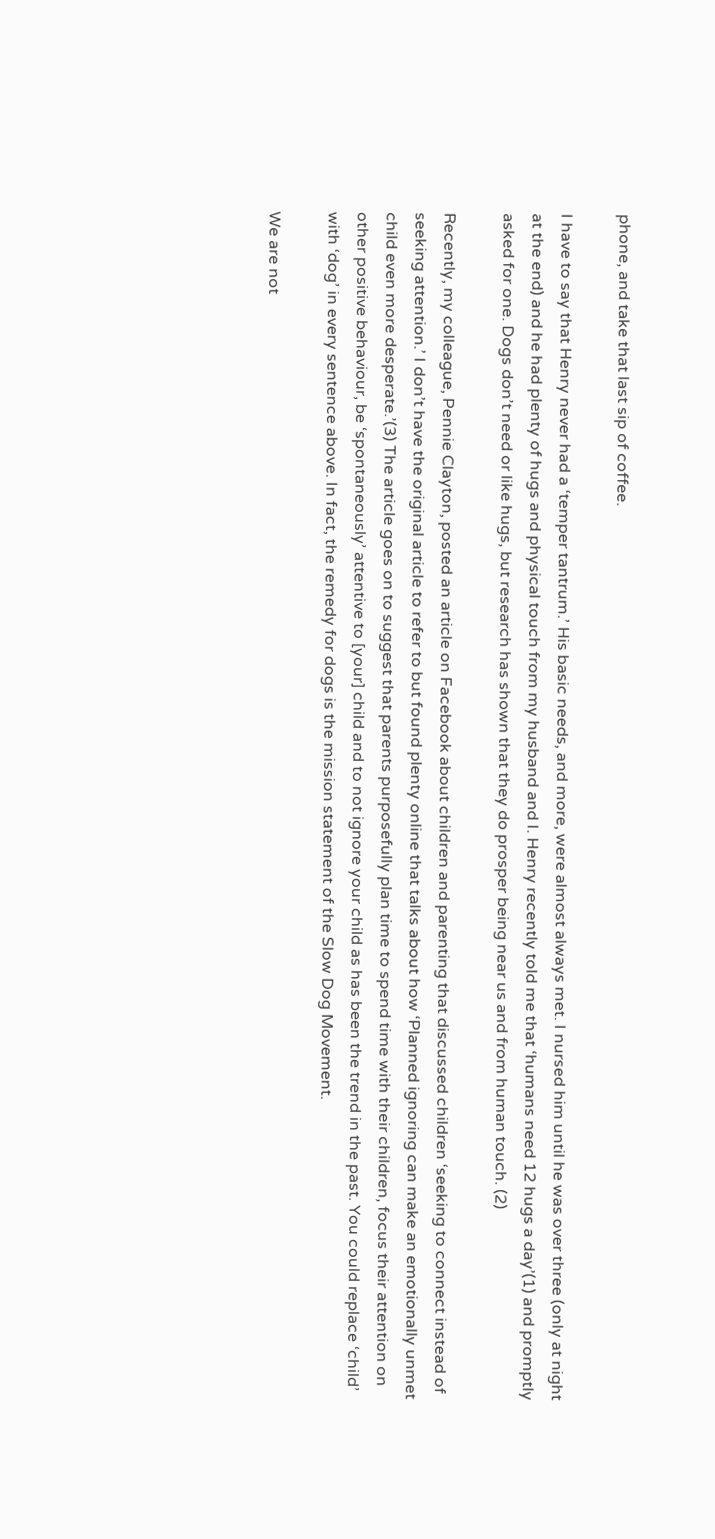phone, and take that last sip of coffee.

I have to say that Henry never had a ‘temper tantrum.’ His basic needs, and more, were almost always met. I nursed him until he was over three (only at night at the end) and he had plenty of hugs and physical touch from my husband and I. Henry recently told me that ‘humans need 12 hugs a day’(1) and promptly asked for one. Dogs don’t need or like hugs, but research has shown that they do prosper being near us and from human touch. (2)

Recently, my colleague, Pennie Clayton, posted an article on Facebook about children and parenting that discussed children ‘seeking to connect instead of seeking attention.’ I don’t have the original article to refer to but found plenty online that talks about how ‘Planned ignoring can make an emotionally unmet child even more desperate.’(3) The article goes on to suggest that parents purposefully plan time to spend time with their children, focus their attention on other positive behaviour, be ‘spontaneously’ attentive to [your] child and to not ignore your child as has been the trend in the past. You could replace ‘child’ with ‘dog’ in every sentence above. In fact, the remedy for dogs is the mission statement of the Slow Dog Movement.

We are not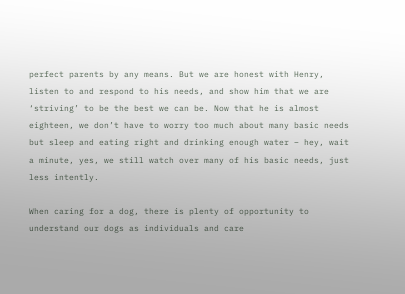perfect parents by any means. But we are honest with Henry, listen to and respond to his needs, and show him that we are ‘striving’ to be the best we can be. Now that he is almost eighteen, we don’t have to worry too much about many basic needs but sleep and eating right and drinking enough water – hey, wait a minute, yes, we still watch over many of his basic needs, just less intently.

When caring for a dog, there is plenty of opportunity to understand our dogs as individuals and care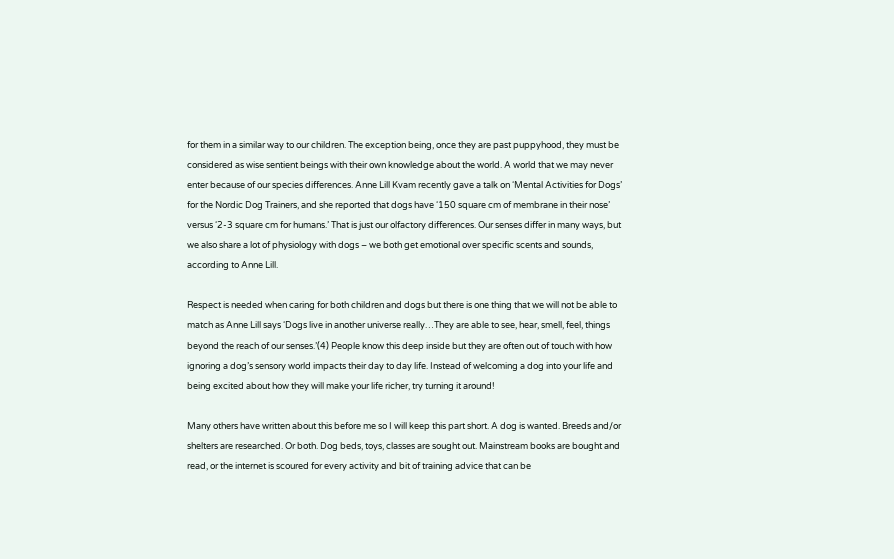for them in a similar way to our children. The exception being, once they are past puppyhood, they must be considered as wise sentient beings with their own knowledge about the world. A world that we may never enter because of our species differences. Anne Lill Kvam recently gave a talk on ‘Mental Activities for Dogs’ for the Nordic Dog Trainers, and she reported that dogs have ‘150 square cm of membrane in their nose’ versus ‘2-3 square cm for humans.’ That is just our olfactory differences. Our senses differ in many ways, but we also share a lot of physiology with dogs – we both get emotional over specific scents and sounds, according to Anne Lill.

Respect is needed when caring for both children and dogs but there is one thing that we will not be able to match as Anne Lill says ‘Dogs live in another universe really…They are able to see, hear, smell, feel, things beyond the reach of our senses.’(4) People know this deep inside but they are often out of touch with how ignoring a dog’s sensory world impacts their day to day life. Instead of welcoming a dog into your life and being excited about how they will make your life richer, try turning it around!

Many others have written about this before me so I will keep this part short. A dog is wanted. Breeds and/or shelters are researched. Or both. Dog beds, toys, classes are sought out. Mainstream books are bought and read, or the internet is scoured for every activity and bit of training advice that can be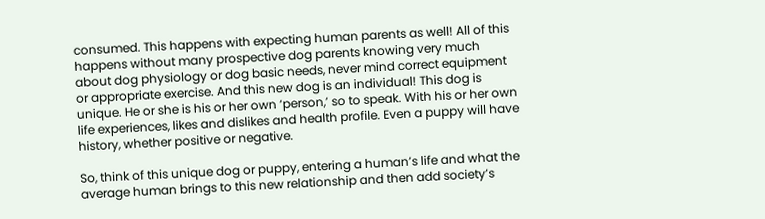consumed. This happens with expecting human parents as well! All of this happens without many prospective dog parents knowing very much about dog physiology or dog basic needs, never mind correct equipment or appropriate exercise. And this new dog is an individual! This dog is unique. He or she is his or her own ‘person,’ so to speak. With his or her own life experiences, likes and dislikes and health profile. Even a puppy will have history, whether positive or negative.

So, think of this unique dog or puppy, entering a human’s life and what the average human brings to this new relationship and then add society’s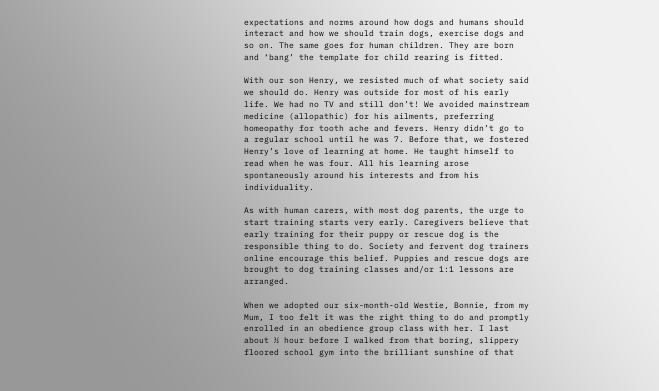expectations and norms around how dogs and humans should interact and how we should train dogs, exercise dogs and so on. The same goes for human children. They are born and ‘bang’ the template for child rearing is fitted.

With our son Henry, we resisted much of what society said we should do. Henry was outside for most of his early life. We had no TV and still don’t! We avoided mainstream medicine (allopathic) for his ailments, preferring homeopathy for tooth ache and fevers. Henry didn’t go to a regular school until he was 7. Before that, we fostered Henry’s love of learning at home. He taught himself to read when he was four. All his learning arose spontaneously around his interests and from his individuality.

As with human carers, with most dog parents, the urge to start training starts very early. Caregivers believe that early training for their puppy or rescue dog is the responsible thing to do. Society and fervent dog trainers online encourage this belief. Puppies and rescue dogs are brought to dog training classes and/or 1:1 lessons are arranged.

When we adopted our six-month-old Westie, Bonnie, from my Mum, I too felt it was the right thing to do and promptly enrolled in an obedience group class with her. I last about ½ hour before I walked from that boring, slippery floored school gym into the brilliant sunshine of that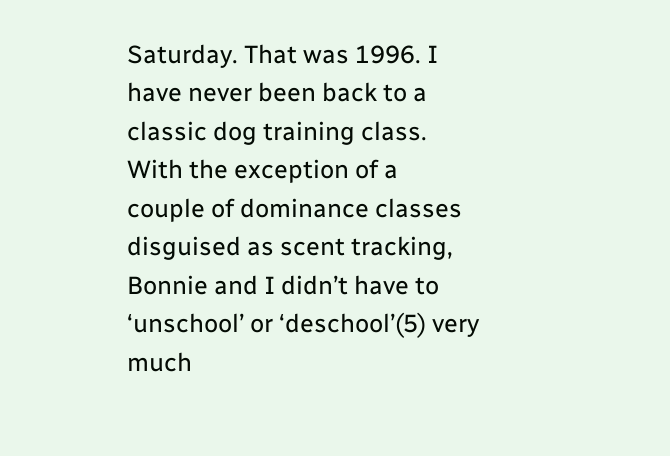Saturday. That was 1996. I have never been back to a classic dog training class. With the exception of a couple of dominance classes disguised as scent tracking, Bonnie and I didn’t have to ‘unschool’ or ‘deschool’(5) very much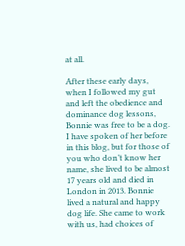at all.

After these early days, when I followed my gut and left the obedience and dominance dog lessons, Bonnie was free to be a dog. I have spoken of her before in this blog, but for those of you who don’t know her name, she lived to be almost 17 years old and died in London in 2013. Bonnie lived a natural and happy dog life. She came to work with us, had choices of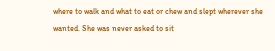where to walk and what to eat or chew and slept wherever she wanted. She was never asked to sit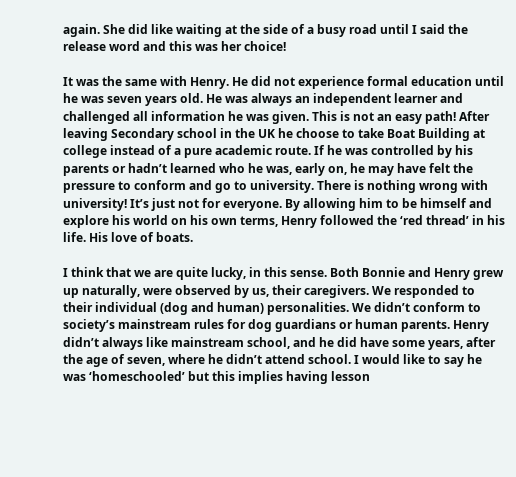again. She did like waiting at the side of a busy road until I said the release word and this was her choice!

It was the same with Henry. He did not experience formal education until he was seven years old. He was always an independent learner and challenged all information he was given. This is not an easy path! After leaving Secondary school in the UK he choose to take Boat Building at college instead of a pure academic route. If he was controlled by his parents or hadn’t learned who he was, early on, he may have felt the pressure to conform and go to university. There is nothing wrong with university! It’s just not for everyone. By allowing him to be himself and explore his world on his own terms, Henry followed the ‘red thread’ in his life. His love of boats.

I think that we are quite lucky, in this sense. Both Bonnie and Henry grew up naturally, were observed by us, their caregivers. We responded to their individual (dog and human) personalities. We didn’t conform to society’s mainstream rules for dog guardians or human parents. Henry didn’t always like mainstream school, and he did have some years, after the age of seven, where he didn’t attend school. I would like to say he was ‘homeschooled’ but this implies having lesson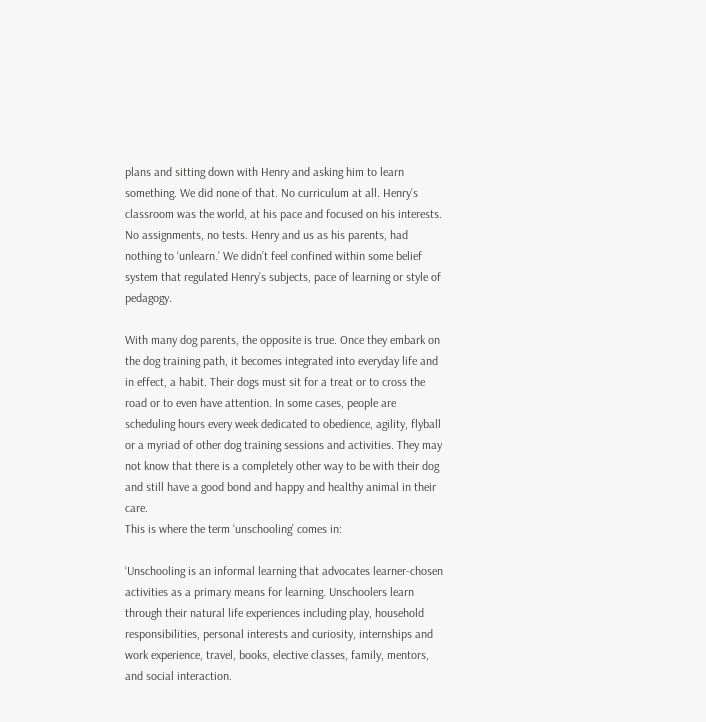plans and sitting down with Henry and asking him to learn something. We did none of that. No curriculum at all. Henry’s classroom was the world, at his pace and focused on his interests. No assignments, no tests. Henry and us as his parents, had nothing to ‘unlearn.’ We didn’t feel confined within some belief system that regulated Henry’s subjects, pace of learning or style of pedagogy.

With many dog parents, the opposite is true. Once they embark on the dog training path, it becomes integrated into everyday life and in effect, a habit. Their dogs must sit for a treat or to cross the road or to even have attention. In some cases, people are scheduling hours every week dedicated to obedience, agility, flyball or a myriad of other dog training sessions and activities. They may not know that there is a completely other way to be with their dog and still have a good bond and happy and healthy animal in their care.
This is where the term ‘unschooling’ comes in:

‘Unschooling is an informal learning that advocates learner-chosen activities as a primary means for learning. Unschoolers learn through their natural life experiences including play, household responsibilities, personal interests and curiosity, internships and work experience, travel, books, elective classes, family, mentors, and social interaction.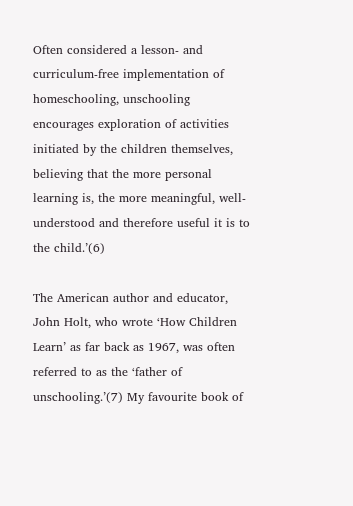Often considered a lesson- and curriculum-free implementation of homeschooling, unschooling encourages exploration of activities initiated by the children themselves, believing that the more personal learning is, the more meaningful, well-understood and therefore useful it is to the child.’(6)

The American author and educator, John Holt, who wrote ‘How Children Learn’ as far back as 1967, was often referred to as the ‘father of unschooling.’(7) My favourite book of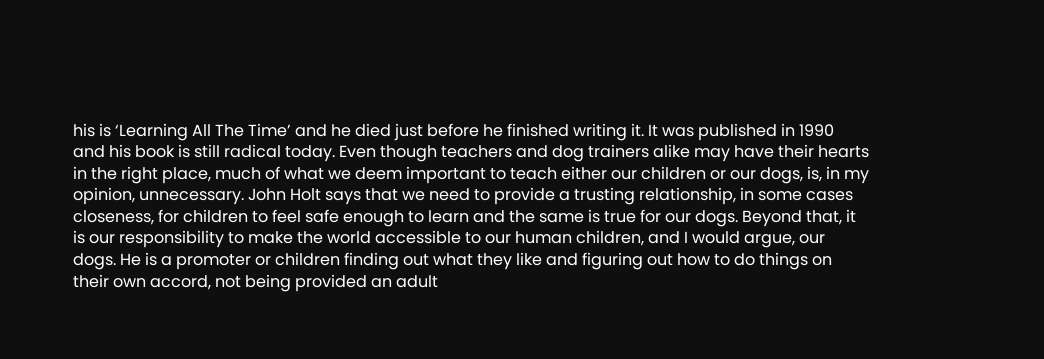his is ‘Learning All The Time’ and he died just before he finished writing it. It was published in 1990 and his book is still radical today. Even though teachers and dog trainers alike may have their hearts in the right place, much of what we deem important to teach either our children or our dogs, is, in my opinion, unnecessary. John Holt says that we need to provide a trusting relationship, in some cases closeness, for children to feel safe enough to learn and the same is true for our dogs. Beyond that, it is our responsibility to make the world accessible to our human children, and I would argue, our dogs. He is a promoter or children finding out what they like and figuring out how to do things on their own accord, not being provided an adult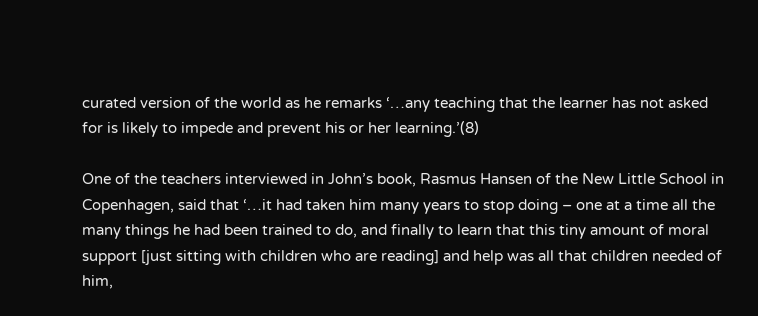curated version of the world as he remarks ‘…any teaching that the learner has not asked for is likely to impede and prevent his or her learning.’(8)

One of the teachers interviewed in John’s book, Rasmus Hansen of the New Little School in Copenhagen, said that ‘…it had taken him many years to stop doing – one at a time all the many things he had been trained to do, and finally to learn that this tiny amount of moral support [just sitting with children who are reading] and help was all that children needed of him,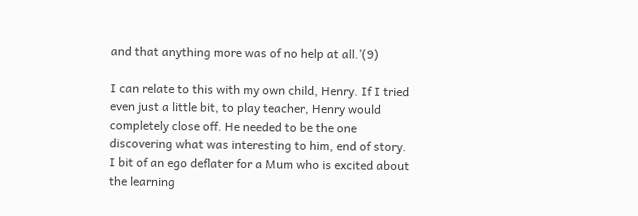and that anything more was of no help at all.’(9)

I can relate to this with my own child, Henry. If I tried even just a little bit, to play teacher, Henry would completely close off. He needed to be the one discovering what was interesting to him, end of story. I bit of an ego deflater for a Mum who is excited about the learning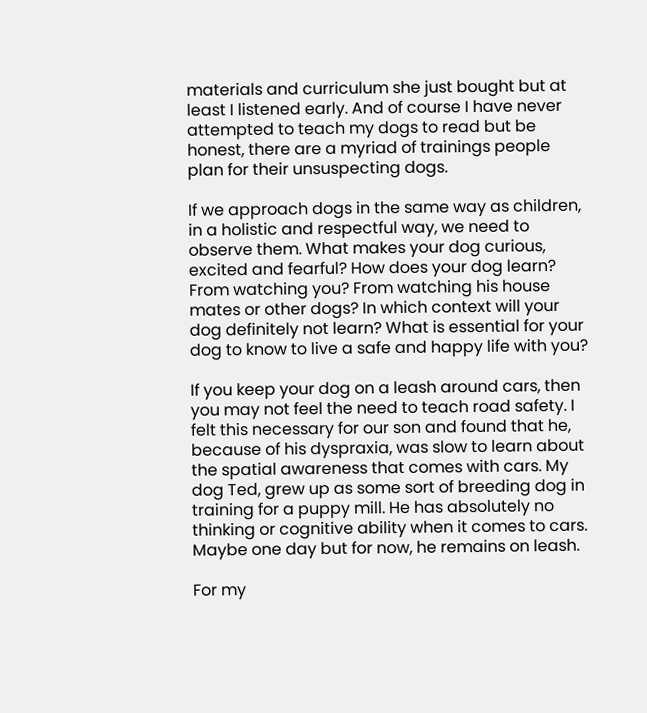materials and curriculum she just bought but at least I listened early. And of course I have never attempted to teach my dogs to read but be honest, there are a myriad of trainings people plan for their unsuspecting dogs.

If we approach dogs in the same way as children, in a holistic and respectful way, we need to observe them. What makes your dog curious, excited and fearful? How does your dog learn? From watching you? From watching his house mates or other dogs? In which context will your dog definitely not learn? What is essential for your dog to know to live a safe and happy life with you?

If you keep your dog on a leash around cars, then you may not feel the need to teach road safety. I felt this necessary for our son and found that he, because of his dyspraxia, was slow to learn about the spatial awareness that comes with cars. My dog Ted, grew up as some sort of breeding dog in training for a puppy mill. He has absolutely no thinking or cognitive ability when it comes to cars. Maybe one day but for now, he remains on leash.

For my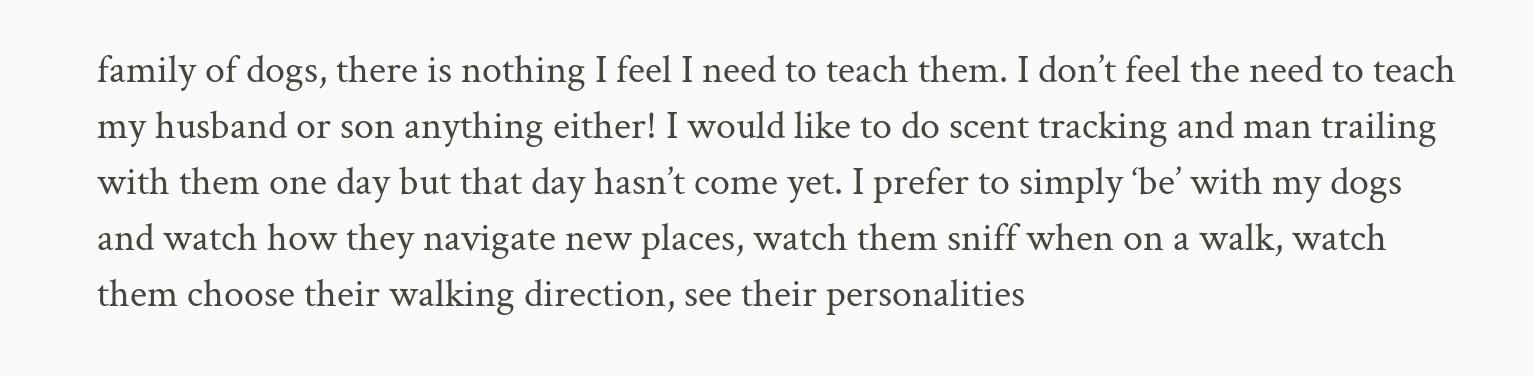family of dogs, there is nothing I feel I need to teach them. I don’t feel the need to teach my husband or son anything either! I would like to do scent tracking and man trailing with them one day but that day hasn’t come yet. I prefer to simply ‘be’ with my dogs and watch how they navigate new places, watch them sniff when on a walk, watch them choose their walking direction, see their personalities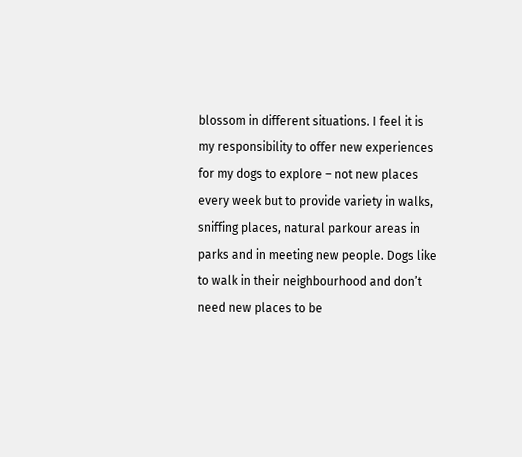blossom in different situations. I feel it is my responsibility to offer new experiences for my dogs to explore – not new places every week but to provide variety in walks, sniffing places, natural parkour areas in parks and in meeting new people. Dogs like to walk in their neighbourhood and don’t need new places to be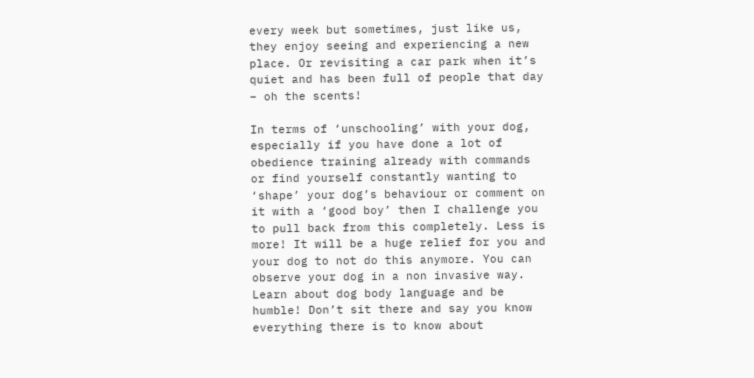every week but sometimes, just like us, they enjoy seeing and experiencing a new place. Or revisiting a car park when it’s quiet and has been full of people that day – oh the scents!

In terms of ‘unschooling’ with your dog, especially if you have done a lot of obedience training already with commands or find yourself constantly wanting to ‘shape’ your dog’s behaviour or comment on it with a ‘good boy’ then I challenge you to pull back from this completely. Less is more! It will be a huge relief for you and your dog to not do this anymore. You can observe your dog in a non invasive way. Learn about dog body language and be humble! Don’t sit there and say you know everything there is to know about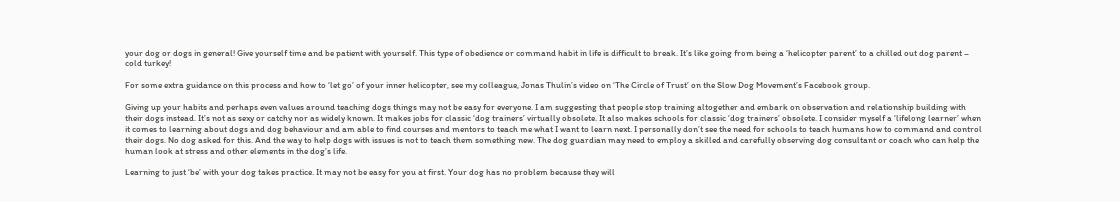your dog or dogs in general! Give yourself time and be patient with yourself. This type of obedience or command habit in life is difficult to break. It’s like going from being a ‘helicopter parent’ to a chilled out dog parent – cold turkey!

For some extra guidance on this process and how to ‘let go’ of your inner helicopter, see my colleague, Jonas Thulin’s video on ‘The Circle of Trust’ on the Slow Dog Movement’s Facebook group.

Giving up your habits and perhaps even values around teaching dogs things may not be easy for everyone. I am suggesting that people stop training altogether and embark on observation and relationship building with their dogs instead. It’s not as sexy or catchy nor as widely known. It makes jobs for classic ‘dog trainers’ virtually obsolete. It also makes schools for classic ‘dog trainers’ obsolete. I consider myself a ‘lifelong learner’ when it comes to learning about dogs and dog behaviour and am able to find courses and mentors to teach me what I want to learn next. I personally don’t see the need for schools to teach humans how to command and control their dogs. No dog asked for this. And the way to help dogs with issues is not to teach them something new. The dog guardian may need to employ a skilled and carefully observing dog consultant or coach who can help the human look at stress and other elements in the dog’s life.

Learning to just ‘be’ with your dog takes practice. It may not be easy for you at first. Your dog has no problem because they will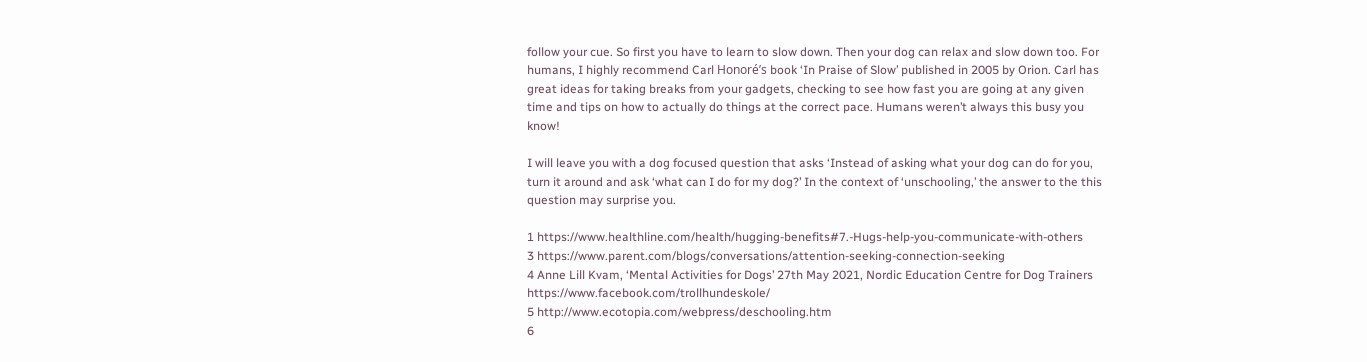follow your cue. So first you have to learn to slow down. Then your dog can relax and slow down too. For humans, I highly recommend Carl Honoré’s book ‘In Praise of Slow’ published in 2005 by Orion. Carl has great ideas for taking breaks from your gadgets, checking to see how fast you are going at any given time and tips on how to actually do things at the correct pace. Humans weren’t always this busy you know!

I will leave you with a dog focused question that asks ‘Instead of asking what your dog can do for you, turn it around and ask ‘what can I do for my dog?’ In the context of ‘unschooling,’ the answer to the this question may surprise you.

1 https://www.healthline.com/health/hugging-benefits#7.-Hugs-help-you-communicate-with-others
3 https://www.parent.com/blogs/conversations/attention-seeking-connection-seeking
4 Anne Lill Kvam, ‘Mental Activities for Dogs’ 27th May 2021, Nordic Education Centre for Dog Trainers https://www.facebook.com/trollhundeskole/
5 http://www.ecotopia.com/webpress/deschooling.htm
6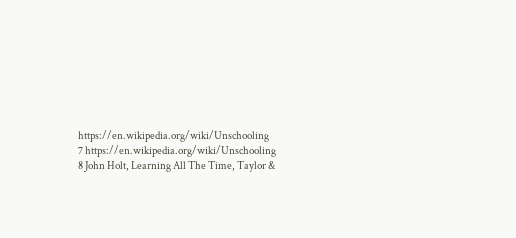https://en.wikipedia.org/wiki/Unschooling
7 https://en.wikipedia.org/wiki/Unschooling
8 John Holt, Learning All The Time, Taylor &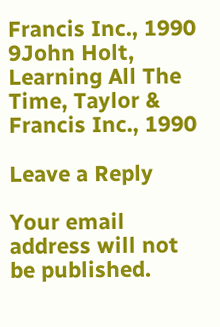Francis Inc., 1990
9John Holt, Learning All The Time, Taylor & Francis Inc., 1990

Leave a Reply

Your email address will not be published.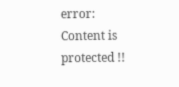error: Content is protected !!